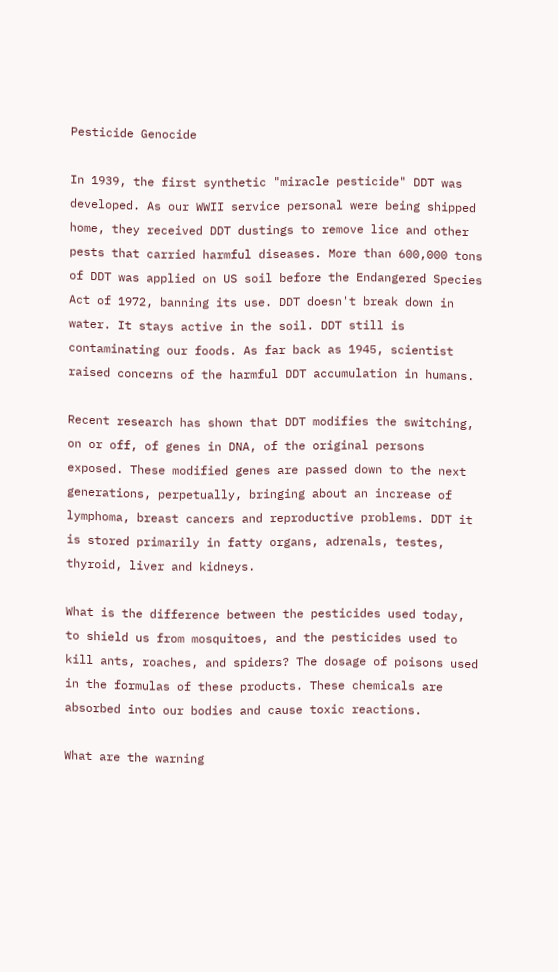Pesticide Genocide

In 1939, the first synthetic "miracle pesticide" DDT was developed. As our WWII service personal were being shipped home, they received DDT dustings to remove lice and other pests that carried harmful diseases. More than 600,000 tons of DDT was applied on US soil before the Endangered Species Act of 1972, banning its use. DDT doesn't break down in water. It stays active in the soil. DDT still is contaminating our foods. As far back as 1945, scientist raised concerns of the harmful DDT accumulation in humans.

Recent research has shown that DDT modifies the switching, on or off, of genes in DNA, of the original persons exposed. These modified genes are passed down to the next generations, perpetually, bringing about an increase of lymphoma, breast cancers and reproductive problems. DDT it is stored primarily in fatty organs, adrenals, testes, thyroid, liver and kidneys.

What is the difference between the pesticides used today, to shield us from mosquitoes, and the pesticides used to kill ants, roaches, and spiders? The dosage of poisons used in the formulas of these products. These chemicals are absorbed into our bodies and cause toxic reactions.

What are the warning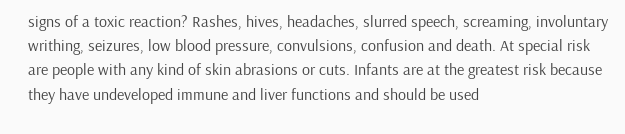signs of a toxic reaction? Rashes, hives, headaches, slurred speech, screaming, involuntary writhing, seizures, low blood pressure, convulsions, confusion and death. At special risk are people with any kind of skin abrasions or cuts. Infants are at the greatest risk because they have undeveloped immune and liver functions and should be used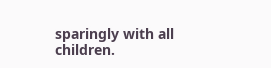sparingly with all children.